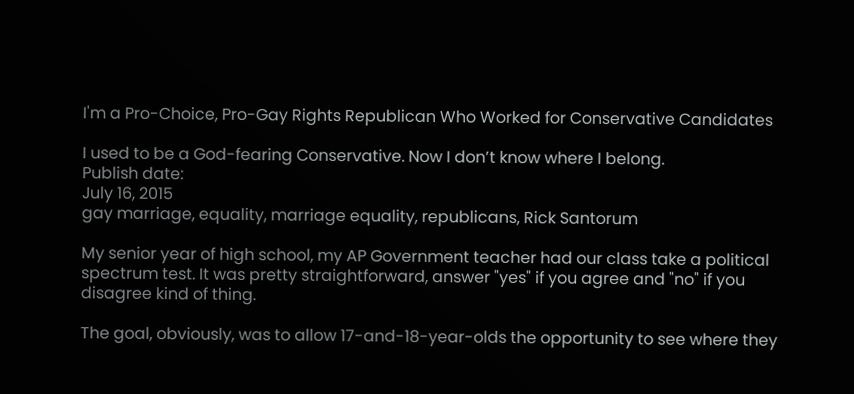I'm a Pro-Choice, Pro-Gay Rights Republican Who Worked for Conservative Candidates

I used to be a God-fearing Conservative. Now I don’t know where I belong.
Publish date:
July 16, 2015
gay marriage, equality, marriage equality, republicans, Rick Santorum

My senior year of high school, my AP Government teacher had our class take a political spectrum test. It was pretty straightforward, answer "yes" if you agree and "no" if you disagree kind of thing.

The goal, obviously, was to allow 17-and-18-year-olds the opportunity to see where they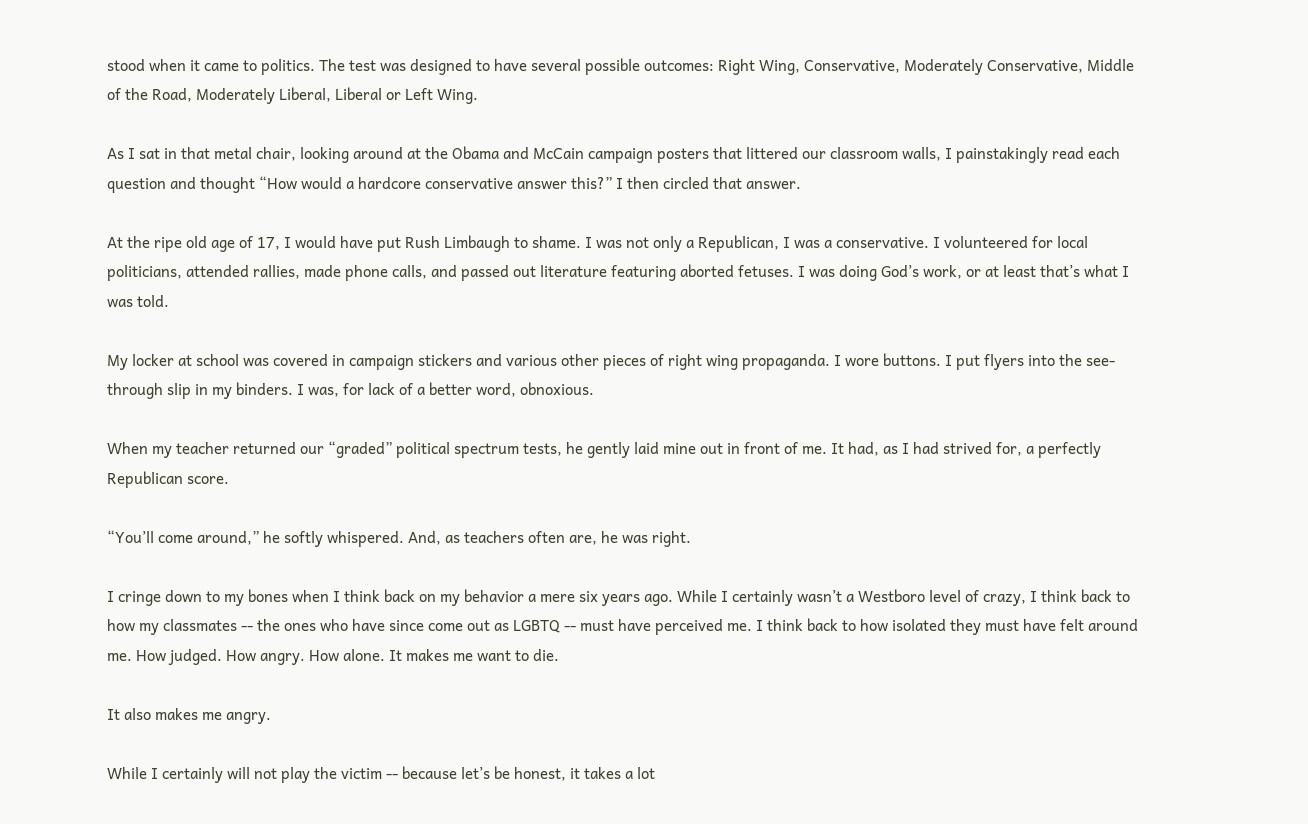stood when it came to politics. The test was designed to have several possible outcomes: Right Wing, Conservative, Moderately Conservative, Middle of the Road, Moderately Liberal, Liberal or Left Wing.

As I sat in that metal chair, looking around at the Obama and McCain campaign posters that littered our classroom walls, I painstakingly read each question and thought “How would a hardcore conservative answer this?” I then circled that answer.

At the ripe old age of 17, I would have put Rush Limbaugh to shame. I was not only a Republican, I was a conservative. I volunteered for local politicians, attended rallies, made phone calls, and passed out literature featuring aborted fetuses. I was doing God’s work, or at least that’s what I was told.

My locker at school was covered in campaign stickers and various other pieces of right wing propaganda. I wore buttons. I put flyers into the see-through slip in my binders. I was, for lack of a better word, obnoxious.

When my teacher returned our “graded” political spectrum tests, he gently laid mine out in front of me. It had, as I had strived for, a perfectly Republican score.

“You’ll come around,” he softly whispered. And, as teachers often are, he was right.

I cringe down to my bones when I think back on my behavior a mere six years ago. While I certainly wasn’t a Westboro level of crazy, I think back to how my classmates -- the ones who have since come out as LGBTQ -- must have perceived me. I think back to how isolated they must have felt around me. How judged. How angry. How alone. It makes me want to die.

It also makes me angry.

While I certainly will not play the victim -- because let’s be honest, it takes a lot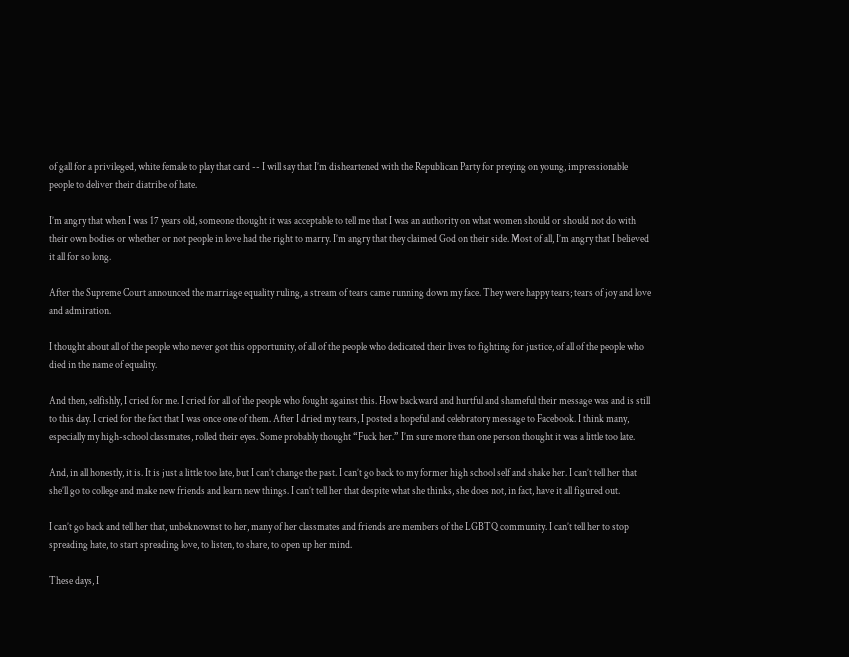of gall for a privileged, white female to play that card -- I will say that I’m disheartened with the Republican Party for preying on young, impressionable people to deliver their diatribe of hate.

I’m angry that when I was 17 years old, someone thought it was acceptable to tell me that I was an authority on what women should or should not do with their own bodies or whether or not people in love had the right to marry. I’m angry that they claimed God on their side. Most of all, I’m angry that I believed it all for so long.

After the Supreme Court announced the marriage equality ruling, a stream of tears came running down my face. They were happy tears; tears of joy and love and admiration.

I thought about all of the people who never got this opportunity, of all of the people who dedicated their lives to fighting for justice, of all of the people who died in the name of equality.

And then, selfishly, I cried for me. I cried for all of the people who fought against this. How backward and hurtful and shameful their message was and is still to this day. I cried for the fact that I was once one of them. After I dried my tears, I posted a hopeful and celebratory message to Facebook. I think many, especially my high-school classmates, rolled their eyes. Some probably thought “Fuck her.” I’m sure more than one person thought it was a little too late.

And, in all honestly, it is. It is just a little too late, but I can’t change the past. I can’t go back to my former high school self and shake her. I can’t tell her that she’ll go to college and make new friends and learn new things. I can’t tell her that despite what she thinks, she does not, in fact, have it all figured out.

I can’t go back and tell her that, unbeknownst to her, many of her classmates and friends are members of the LGBTQ community. I can’t tell her to stop spreading hate, to start spreading love, to listen, to share, to open up her mind.

These days, I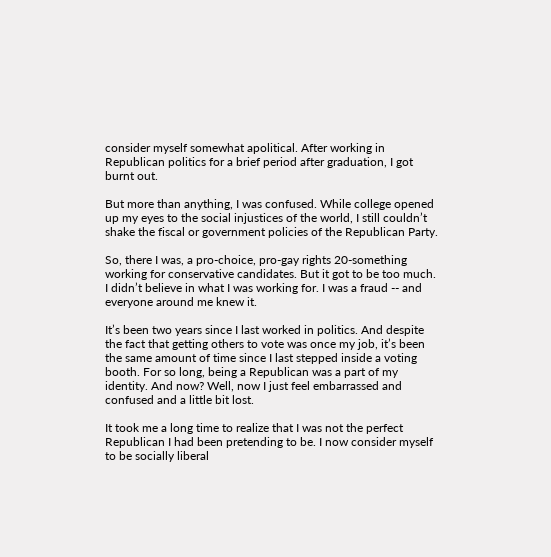consider myself somewhat apolitical. After working in Republican politics for a brief period after graduation, I got burnt out.

But more than anything, I was confused. While college opened up my eyes to the social injustices of the world, I still couldn’t shake the fiscal or government policies of the Republican Party.

So, there I was, a pro-choice, pro-gay rights 20-something working for conservative candidates. But it got to be too much. I didn’t believe in what I was working for. I was a fraud -- and everyone around me knew it.

It’s been two years since I last worked in politics. And despite the fact that getting others to vote was once my job, it’s been the same amount of time since I last stepped inside a voting booth. For so long, being a Republican was a part of my identity. And now? Well, now I just feel embarrassed and confused and a little bit lost.

It took me a long time to realize that I was not the perfect Republican I had been pretending to be. I now consider myself to be socially liberal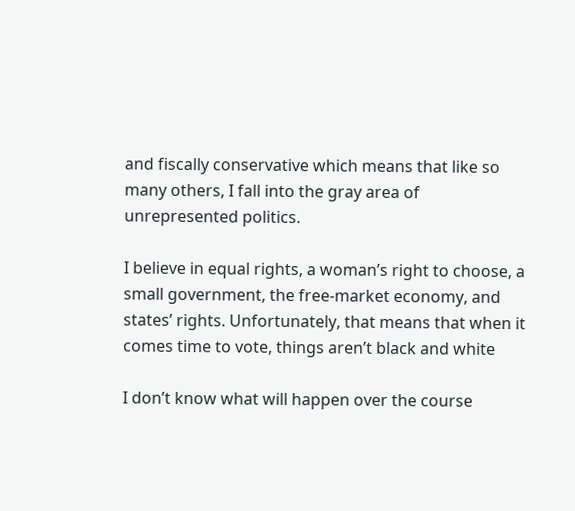and fiscally conservative which means that like so many others, I fall into the gray area of unrepresented politics.

I believe in equal rights, a woman’s right to choose, a small government, the free-market economy, and states’ rights. Unfortunately, that means that when it comes time to vote, things aren’t black and white

I don’t know what will happen over the course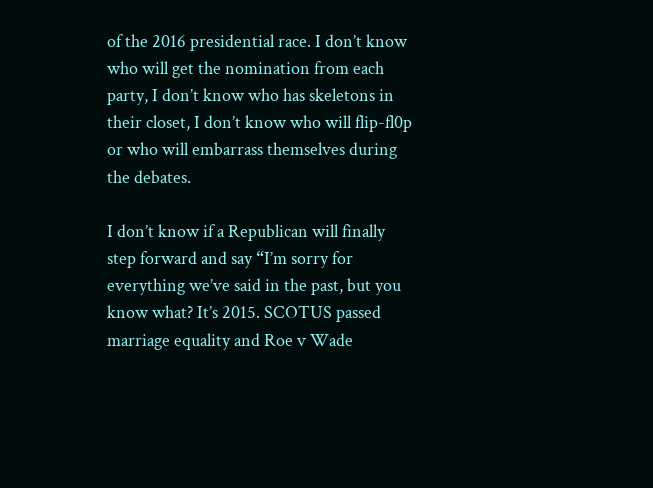of the 2016 presidential race. I don’t know who will get the nomination from each party, I don’t know who has skeletons in their closet, I don’t know who will flip-fl0p or who will embarrass themselves during the debates.

I don’t know if a Republican will finally step forward and say “I’m sorry for everything we’ve said in the past, but you know what? It’s 2015. SCOTUS passed marriage equality and Roe v Wade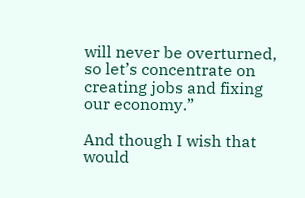will never be overturned, so let’s concentrate on creating jobs and fixing our economy.”

And though I wish that would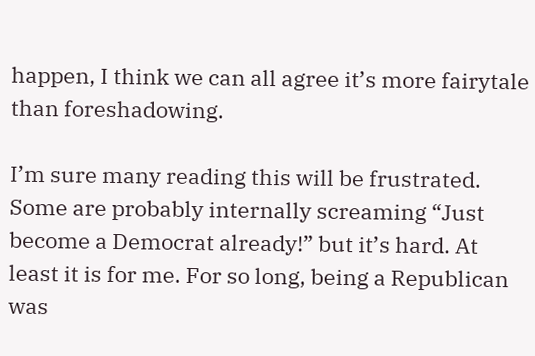happen, I think we can all agree it’s more fairytale than foreshadowing.

I’m sure many reading this will be frustrated. Some are probably internally screaming “Just become a Democrat already!” but it’s hard. At least it is for me. For so long, being a Republican was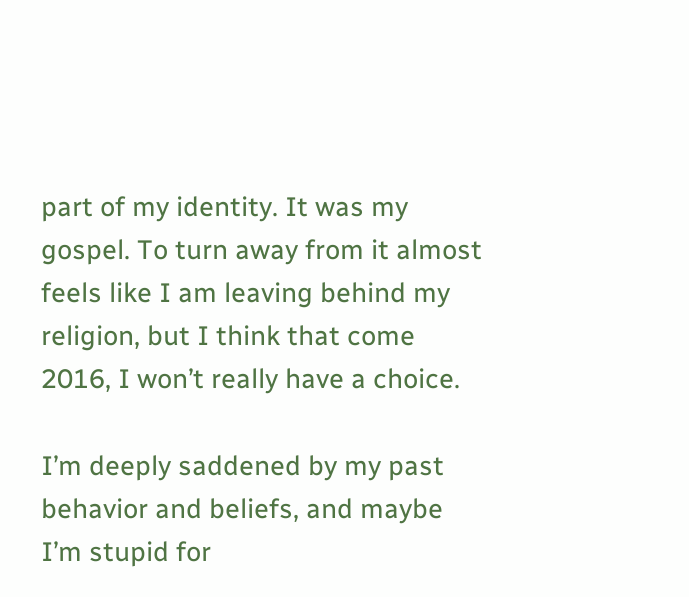part of my identity. It was my gospel. To turn away from it almost feels like I am leaving behind my religion, but I think that come 2016, I won’t really have a choice.

I’m deeply saddened by my past behavior and beliefs, and maybe I’m stupid for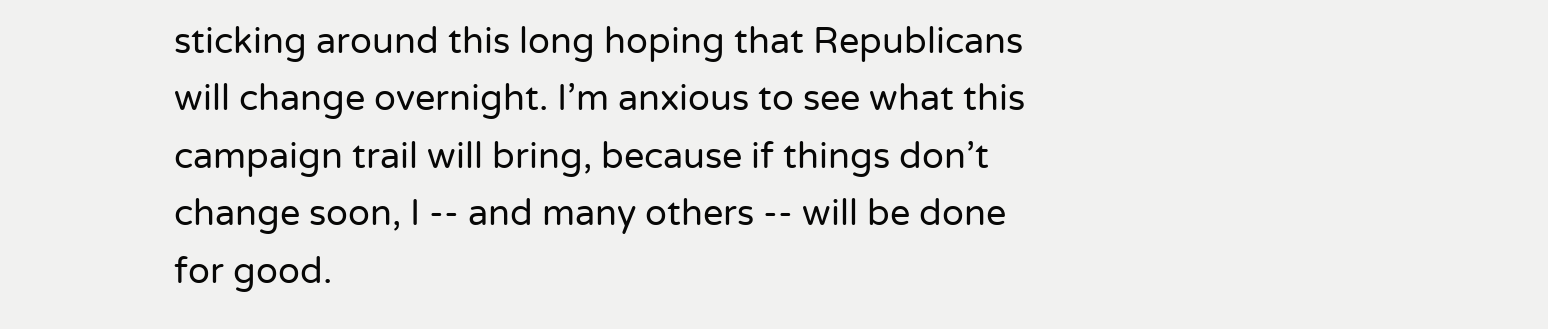sticking around this long hoping that Republicans will change overnight. I’m anxious to see what this campaign trail will bring, because if things don’t change soon, I -- and many others -- will be done for good.